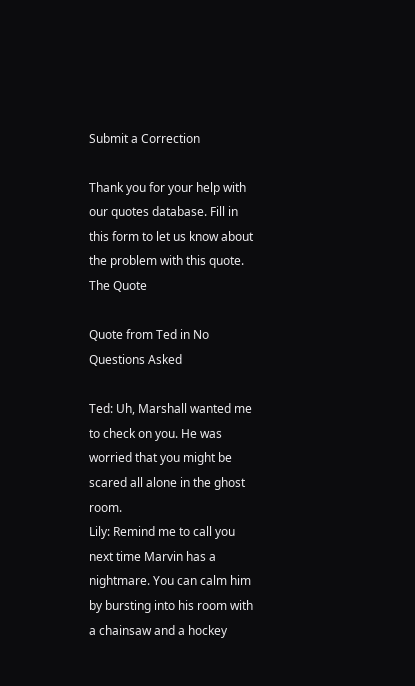Submit a Correction

Thank you for your help with our quotes database. Fill in this form to let us know about the problem with this quote.
The Quote

Quote from Ted in No Questions Asked

Ted: Uh, Marshall wanted me to check on you. He was worried that you might be scared all alone in the ghost room.
Lily: Remind me to call you next time Marvin has a nightmare. You can calm him by bursting into his room with a chainsaw and a hockey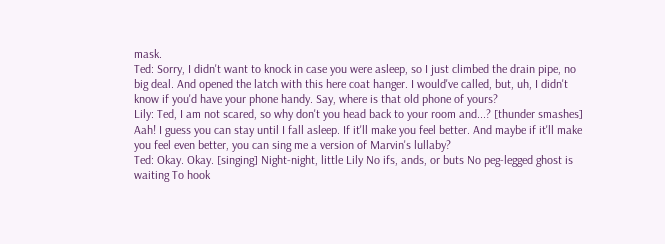mask.
Ted: Sorry, I didn't want to knock in case you were asleep, so I just climbed the drain pipe, no big deal. And opened the latch with this here coat hanger. I would've called, but, uh, I didn't know if you'd have your phone handy. Say, where is that old phone of yours?
Lily: Ted, I am not scared, so why don't you head back to your room and...? [thunder smashes] Aah! I guess you can stay until I fall asleep. If it'll make you feel better. And maybe if it'll make you feel even better, you can sing me a version of Marvin's lullaby?
Ted: Okay. Okay. [singing] Night-night, little Lily No ifs, ands, or buts No peg-legged ghost is waiting To hook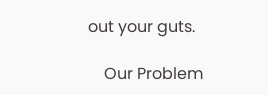out your guts.

    Our Problem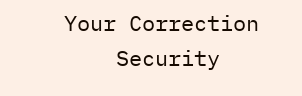Your Correction
    Security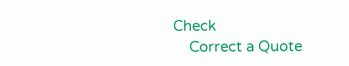Check
    Correct a Quote